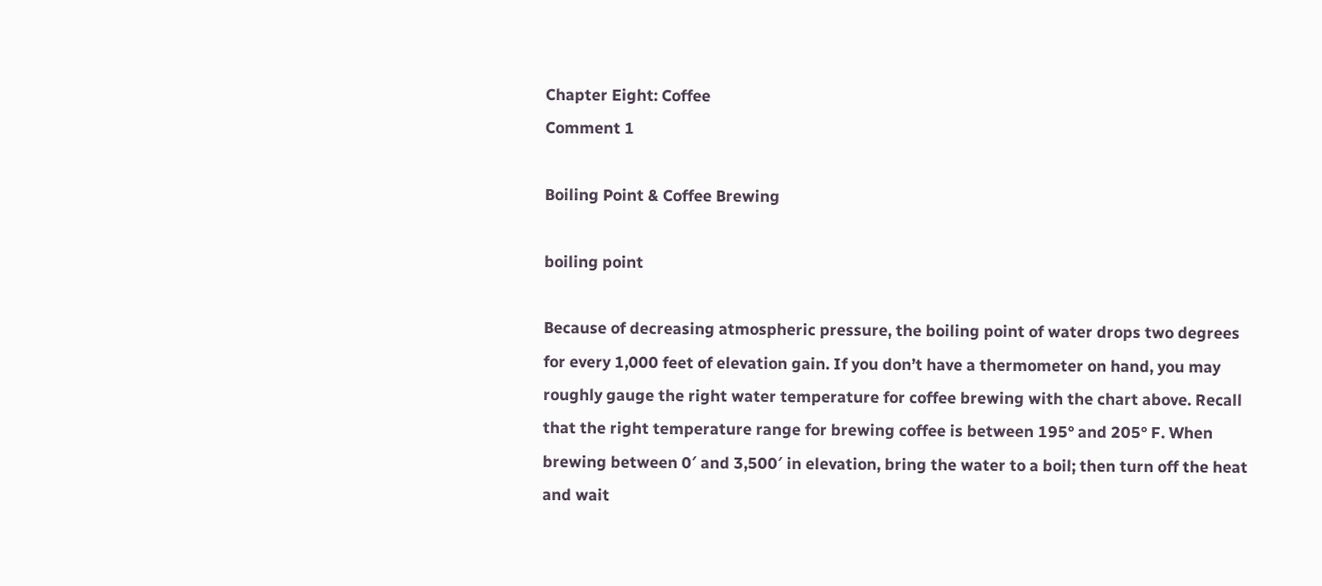Chapter Eight: Coffee
Comment 1

Boiling Point & Coffee Brewing

boiling point

Because of decreasing atmospheric pressure, the boiling point of water drops two degrees for every 1,000 feet of elevation gain. If you don’t have a thermometer on hand, you may roughly gauge the right water temperature for coffee brewing with the chart above. Recall that the right temperature range for brewing coffee is between 195° and 205° F. When brewing between 0′ and 3,500′ in elevation, bring the water to a boil; then turn off the heat and wait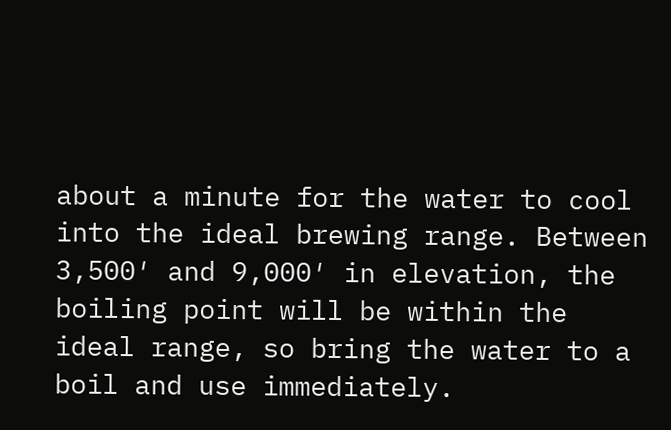about a minute for the water to cool into the ideal brewing range. Between 3,500′ and 9,000′ in elevation, the boiling point will be within the ideal range, so bring the water to a boil and use immediately.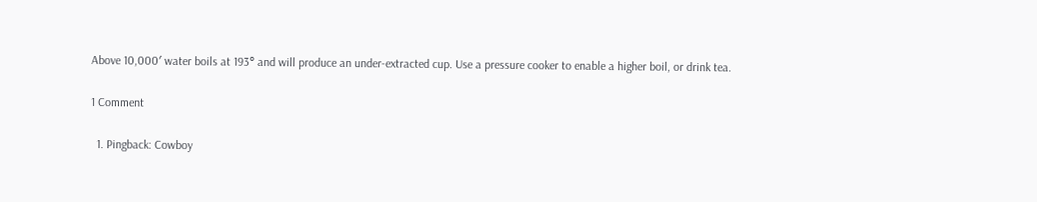Above 10,000′ water boils at 193° and will produce an under-extracted cup. Use a pressure cooker to enable a higher boil, or drink tea.

1 Comment

  1. Pingback: Cowboy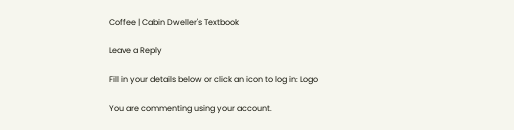Coffee | Cabin Dweller's Textbook

Leave a Reply

Fill in your details below or click an icon to log in: Logo

You are commenting using your account.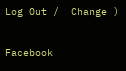Log Out /  Change )

Facebook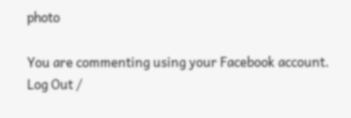photo

You are commenting using your Facebook account. Log Out /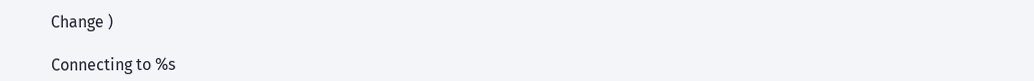Change )

Connecting to %s